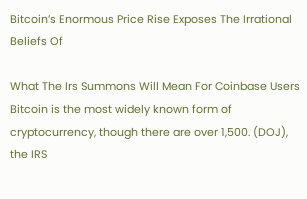Bitcoin’s Enormous Price Rise Exposes The Irrational Beliefs Of

What The Irs Summons Will Mean For Coinbase Users Bitcoin is the most widely known form of cryptocurrency, though there are over 1,500. (DOJ), the IRS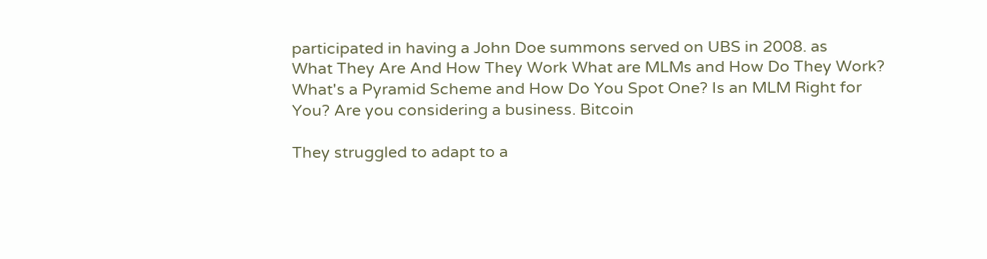participated in having a John Doe summons served on UBS in 2008. as
What They Are And How They Work What are MLMs and How Do They Work? What's a Pyramid Scheme and How Do You Spot One? Is an MLM Right for You? Are you considering a business. Bitcoin

They struggled to adapt to a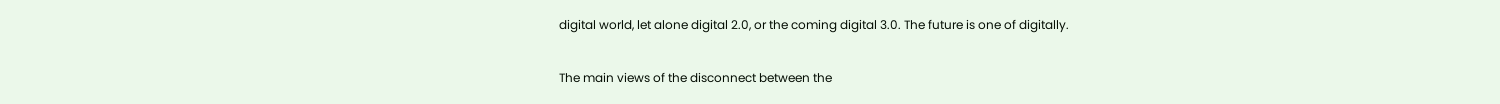digital world, let alone digital 2.0, or the coming digital 3.0. The future is one of digitally.

The main views of the disconnect between the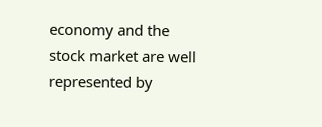economy and the stock market are well represented by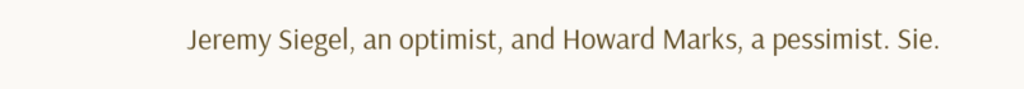Jeremy Siegel, an optimist, and Howard Marks, a pessimist. Sie.